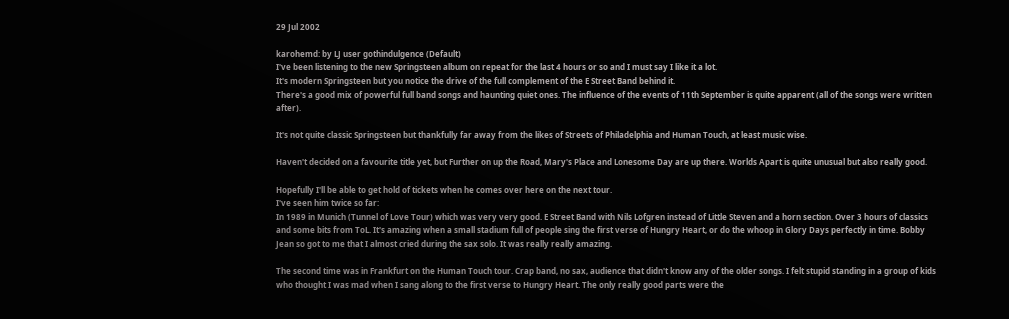29 Jul 2002

karohemd: by LJ user gothindulgence (Default)
I've been listening to the new Springsteen album on repeat for the last 4 hours or so and I must say I like it a lot.
It's modern Springsteen but you notice the drive of the full complement of the E Street Band behind it.
There's a good mix of powerful full band songs and haunting quiet ones. The influence of the events of 11th September is quite apparent (all of the songs were written after).

It's not quite classic Springsteen but thankfully far away from the likes of Streets of Philadelphia and Human Touch, at least music wise.

Haven't decided on a favourite title yet, but Further on up the Road, Mary's Place and Lonesome Day are up there. Worlds Apart is quite unusual but also really good.

Hopefully I'll be able to get hold of tickets when he comes over here on the next tour.
I've seen him twice so far:
In 1989 in Munich (Tunnel of Love Tour) which was very very good. E Street Band with Nils Lofgren instead of Little Steven and a horn section. Over 3 hours of classics and some bits from ToL. It's amazing when a small stadium full of people sing the first verse of Hungry Heart, or do the whoop in Glory Days perfectly in time. Bobby Jean so got to me that I almost cried during the sax solo. It was really really amazing.

The second time was in Frankfurt on the Human Touch tour. Crap band, no sax, audience that didn't know any of the older songs. I felt stupid standing in a group of kids who thought I was mad when I sang along to the first verse to Hungry Heart. The only really good parts were the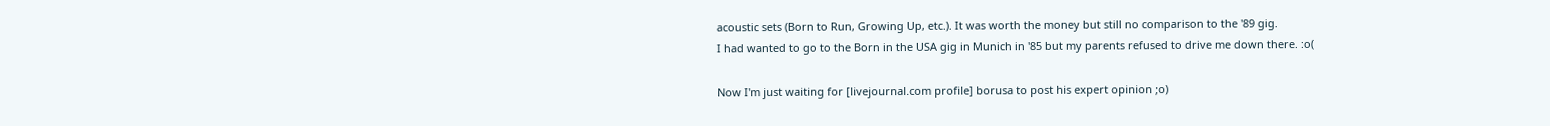acoustic sets (Born to Run, Growing Up, etc.). It was worth the money but still no comparison to the '89 gig.
I had wanted to go to the Born in the USA gig in Munich in '85 but my parents refused to drive me down there. :o(

Now I'm just waiting for [livejournal.com profile] borusa to post his expert opinion ;o)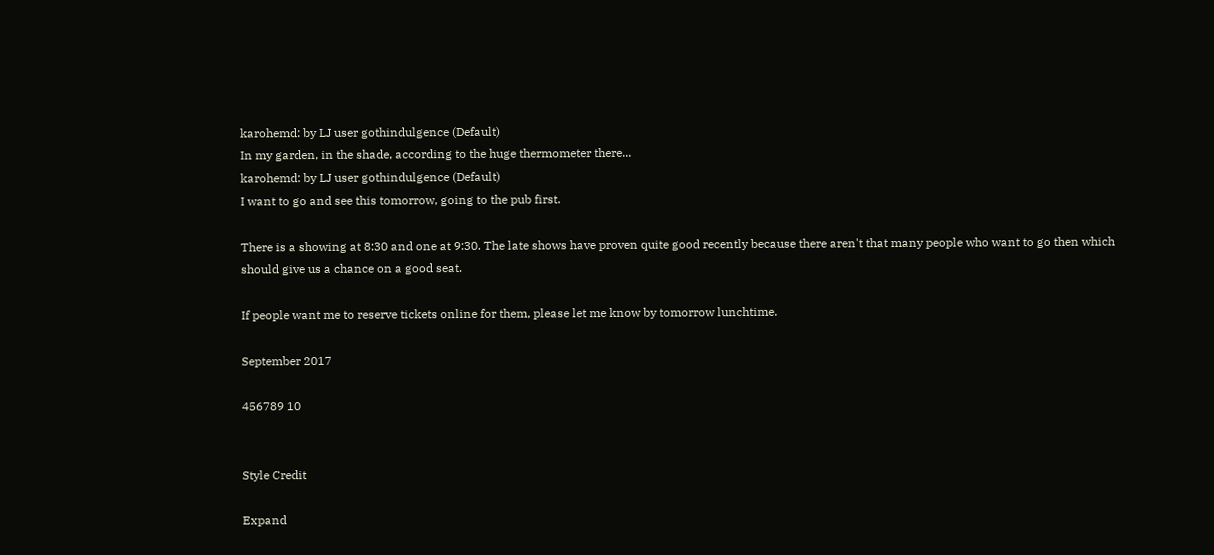karohemd: by LJ user gothindulgence (Default)
In my garden, in the shade, according to the huge thermometer there...
karohemd: by LJ user gothindulgence (Default)
I want to go and see this tomorrow, going to the pub first.

There is a showing at 8:30 and one at 9:30. The late shows have proven quite good recently because there aren't that many people who want to go then which should give us a chance on a good seat.

If people want me to reserve tickets online for them, please let me know by tomorrow lunchtime.

September 2017

456789 10


Style Credit

Expand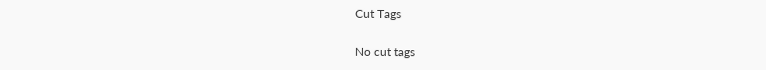Cut Tags

No cut tags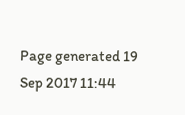Page generated 19 Sep 2017 11:44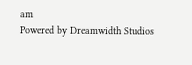am
Powered by Dreamwidth Studios